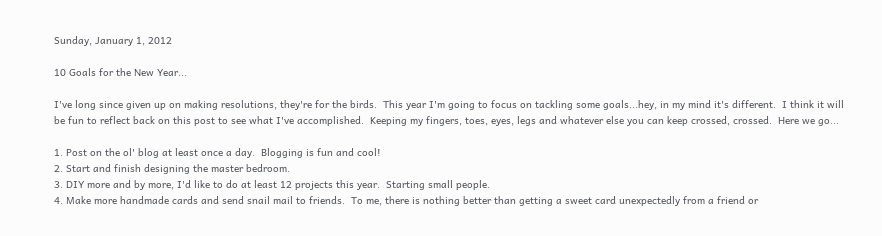Sunday, January 1, 2012

10 Goals for the New Year...

I've long since given up on making resolutions, they're for the birds.  This year I'm going to focus on tackling some goals...hey, in my mind it's different.  I think it will be fun to reflect back on this post to see what I've accomplished.  Keeping my fingers, toes, eyes, legs and whatever else you can keep crossed, crossed.  Here we go...

1. Post on the ol' blog at least once a day.  Blogging is fun and cool!
2. Start and finish designing the master bedroom.
3. DIY more and by more, I'd like to do at least 12 projects this year.  Starting small people.
4. Make more handmade cards and send snail mail to friends.  To me, there is nothing better than getting a sweet card unexpectedly from a friend or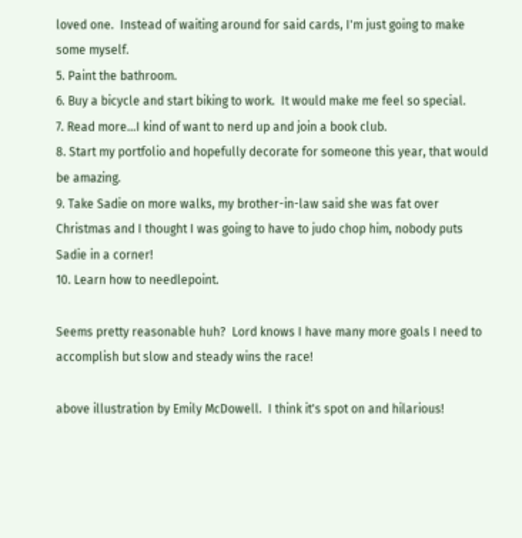loved one.  Instead of waiting around for said cards, I'm just going to make some myself.
5. Paint the bathroom.
6. Buy a bicycle and start biking to work.  It would make me feel so special.
7. Read more...I kind of want to nerd up and join a book club.
8. Start my portfolio and hopefully decorate for someone this year, that would be amazing.
9. Take Sadie on more walks, my brother-in-law said she was fat over Christmas and I thought I was going to have to judo chop him, nobody puts Sadie in a corner!
10. Learn how to needlepoint.

Seems pretty reasonable huh?  Lord knows I have many more goals I need to accomplish but slow and steady wins the race!

above illustration by Emily McDowell.  I think it's spot on and hilarious!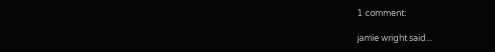1 comment:

jamie wright said...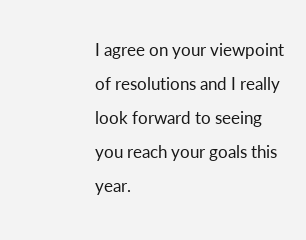I agree on your viewpoint of resolutions and I really look forward to seeing you reach your goals this year.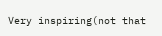Very inspiring(not that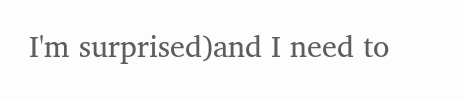I'm surprised)and I need to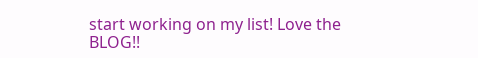start working on my list! Love the BLOG!!